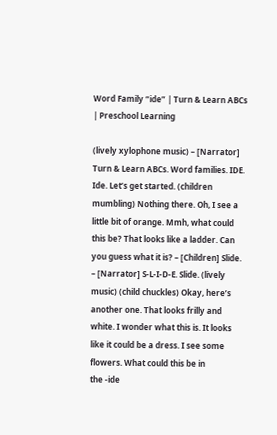Word Family “ide” | Turn & Learn ABCs | Preschool Learning

(lively xylophone music) – [Narrator] Turn & Learn ABCs. Word families. IDE. Ide. Let’s get started. (children mumbling) Nothing there. Oh, I see a little bit of orange. Mmh, what could this be? That looks like a ladder. Can you guess what it is? – [Children] Slide. – [Narrator] S-L-I-D-E. Slide. (lively music) (child chuckles) Okay, here’s another one. That looks frilly and white. I wonder what this is. It looks like it could be a dress. I see some flowers. What could this be in
the -ide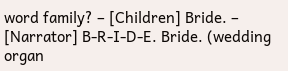word family? – [Children] Bride. – [Narrator] B-R-I-D-E. Bride. (wedding organ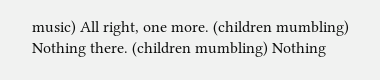music) All right, one more. (children mumbling) Nothing there. (children mumbling) Nothing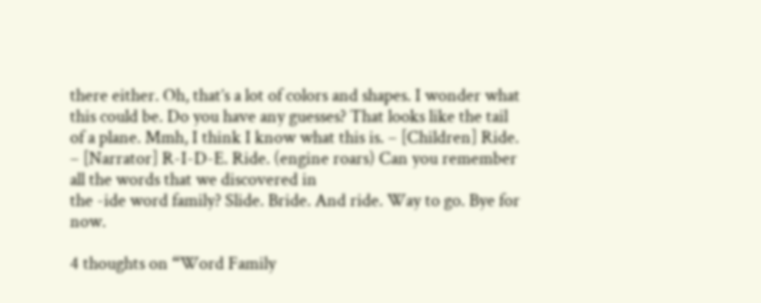there either. Oh, that’s a lot of colors and shapes. I wonder what this could be. Do you have any guesses? That looks like the tail of a plane. Mmh, I think I know what this is. – [Children] Ride. – [Narrator] R-I-D-E. Ride. (engine roars) Can you remember all the words that we discovered in
the -ide word family? Slide. Bride. And ride. Way to go. Bye for now.

4 thoughts on “Word Family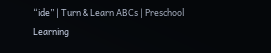“ide” | Turn & Learn ABCs | Preschool Learning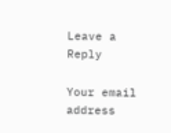Leave a Reply

Your email address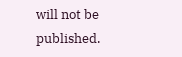will not be published.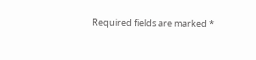Required fields are marked *